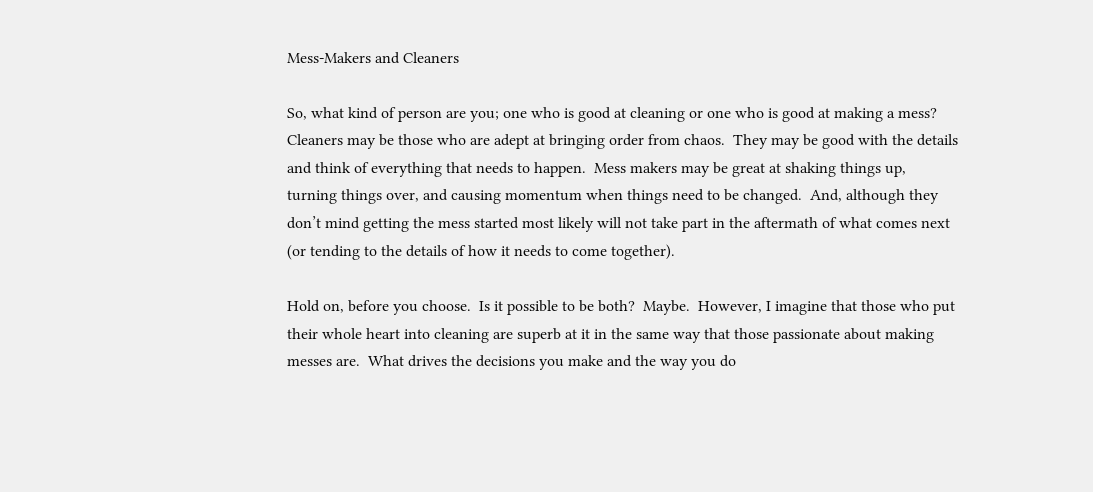Mess-Makers and Cleaners

So, what kind of person are you; one who is good at cleaning or one who is good at making a mess?  Cleaners may be those who are adept at bringing order from chaos.  They may be good with the details and think of everything that needs to happen.  Mess makers may be great at shaking things up, turning things over, and causing momentum when things need to be changed.  And, although they don’t mind getting the mess started most likely will not take part in the aftermath of what comes next (or tending to the details of how it needs to come together).

Hold on, before you choose.  Is it possible to be both?  Maybe.  However, I imagine that those who put their whole heart into cleaning are superb at it in the same way that those passionate about making messes are.  What drives the decisions you make and the way you do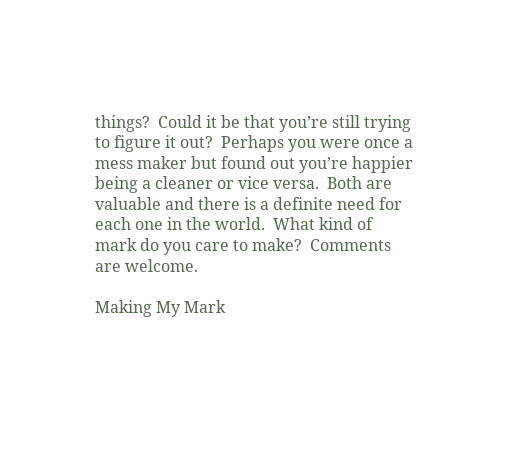things?  Could it be that you’re still trying to figure it out?  Perhaps you were once a mess maker but found out you’re happier being a cleaner or vice versa.  Both are valuable and there is a definite need for each one in the world.  What kind of mark do you care to make?  Comments are welcome.

Making My Mark